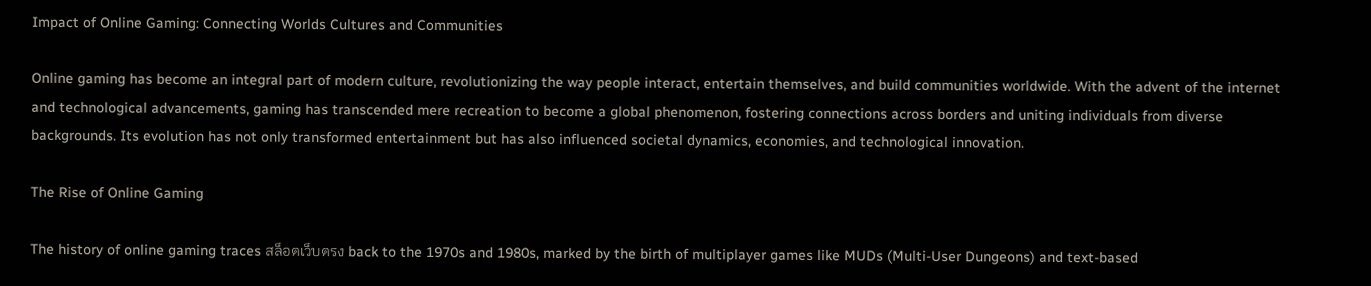Impact of Online Gaming: Connecting Worlds Cultures and Communities

Online gaming has become an integral part of modern culture, revolutionizing the way people interact, entertain themselves, and build communities worldwide. With the advent of the internet and technological advancements, gaming has transcended mere recreation to become a global phenomenon, fostering connections across borders and uniting individuals from diverse backgrounds. Its evolution has not only transformed entertainment but has also influenced societal dynamics, economies, and technological innovation.

The Rise of Online Gaming

The history of online gaming traces สล็อตเว็บตรง back to the 1970s and 1980s, marked by the birth of multiplayer games like MUDs (Multi-User Dungeons) and text-based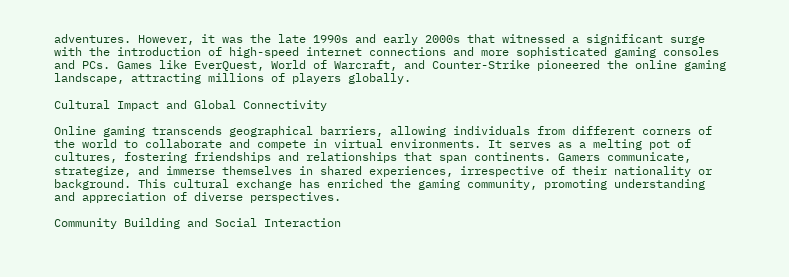adventures. However, it was the late 1990s and early 2000s that witnessed a significant surge with the introduction of high-speed internet connections and more sophisticated gaming consoles and PCs. Games like EverQuest, World of Warcraft, and Counter-Strike pioneered the online gaming landscape, attracting millions of players globally.

Cultural Impact and Global Connectivity

Online gaming transcends geographical barriers, allowing individuals from different corners of the world to collaborate and compete in virtual environments. It serves as a melting pot of cultures, fostering friendships and relationships that span continents. Gamers communicate, strategize, and immerse themselves in shared experiences, irrespective of their nationality or background. This cultural exchange has enriched the gaming community, promoting understanding and appreciation of diverse perspectives.

Community Building and Social Interaction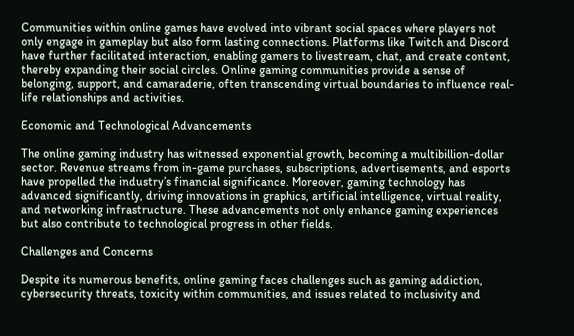Communities within online games have evolved into vibrant social spaces where players not only engage in gameplay but also form lasting connections. Platforms like Twitch and Discord have further facilitated interaction, enabling gamers to livestream, chat, and create content, thereby expanding their social circles. Online gaming communities provide a sense of belonging, support, and camaraderie, often transcending virtual boundaries to influence real-life relationships and activities.

Economic and Technological Advancements

The online gaming industry has witnessed exponential growth, becoming a multibillion-dollar sector. Revenue streams from in-game purchases, subscriptions, advertisements, and esports have propelled the industry’s financial significance. Moreover, gaming technology has advanced significantly, driving innovations in graphics, artificial intelligence, virtual reality, and networking infrastructure. These advancements not only enhance gaming experiences but also contribute to technological progress in other fields.

Challenges and Concerns

Despite its numerous benefits, online gaming faces challenges such as gaming addiction, cybersecurity threats, toxicity within communities, and issues related to inclusivity and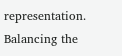representation. Balancing the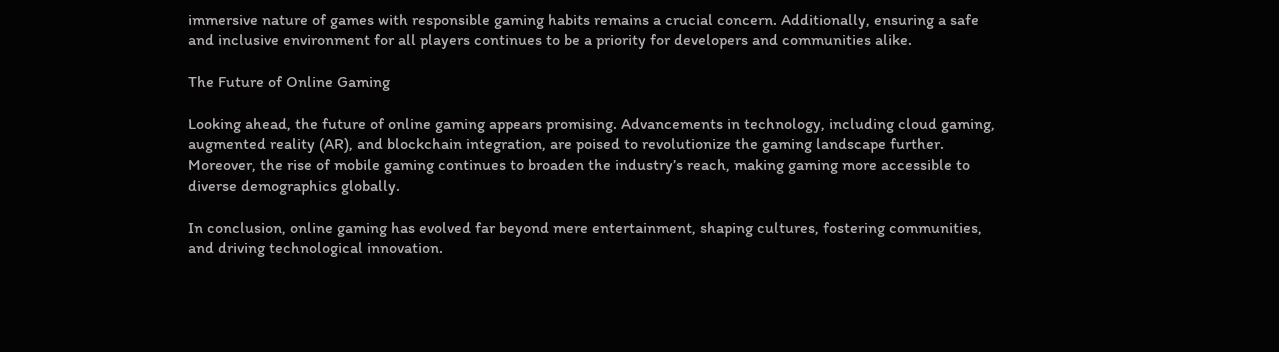immersive nature of games with responsible gaming habits remains a crucial concern. Additionally, ensuring a safe and inclusive environment for all players continues to be a priority for developers and communities alike.

The Future of Online Gaming

Looking ahead, the future of online gaming appears promising. Advancements in technology, including cloud gaming, augmented reality (AR), and blockchain integration, are poised to revolutionize the gaming landscape further. Moreover, the rise of mobile gaming continues to broaden the industry’s reach, making gaming more accessible to diverse demographics globally.

In conclusion, online gaming has evolved far beyond mere entertainment, shaping cultures, fostering communities, and driving technological innovation.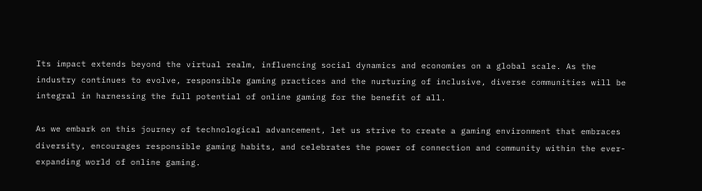Its impact extends beyond the virtual realm, influencing social dynamics and economies on a global scale. As the industry continues to evolve, responsible gaming practices and the nurturing of inclusive, diverse communities will be integral in harnessing the full potential of online gaming for the benefit of all.

As we embark on this journey of technological advancement, let us strive to create a gaming environment that embraces diversity, encourages responsible gaming habits, and celebrates the power of connection and community within the ever-expanding world of online gaming.